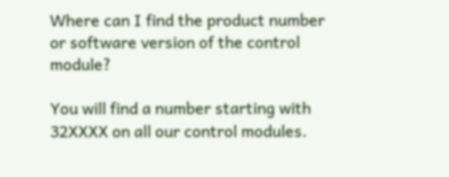Where can I find the product number or software version of the control module?

You will find a number starting with 32XXXX on all our control modules.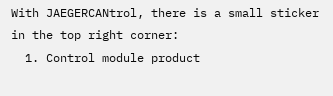With JAEGERCANtrol, there is a small sticker in the top right corner:
  1. Control module product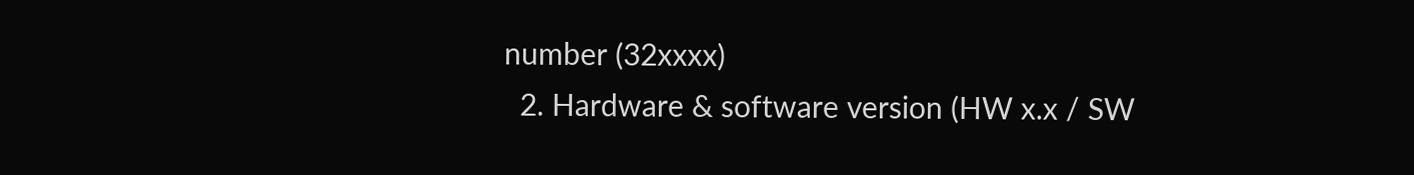number (32xxxx)
  2. Hardware & software version (HW x.x / SW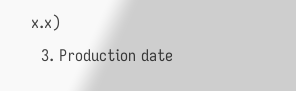x.x)
  3. Production date